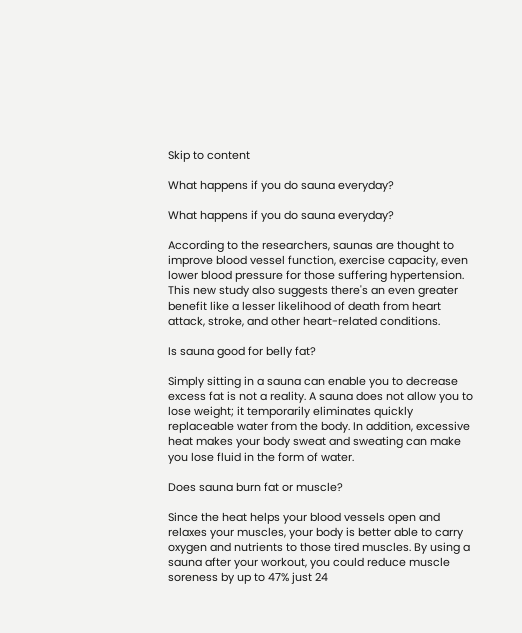Skip to content

What happens if you do sauna everyday?

What happens if you do sauna everyday?

According to the researchers, saunas are thought to improve blood vessel function, exercise capacity, even lower blood pressure for those suffering hypertension. This new study also suggests there's an even greater benefit like a lesser likelihood of death from heart attack, stroke, and other heart-related conditions.

Is sauna good for belly fat?

Simply sitting in a sauna can enable you to decrease excess fat is not a reality. A sauna does not allow you to lose weight; it temporarily eliminates quickly replaceable water from the body. In addition, excessive heat makes your body sweat and sweating can make you lose fluid in the form of water.

Does sauna burn fat or muscle?

Since the heat helps your blood vessels open and relaxes your muscles, your body is better able to carry oxygen and nutrients to those tired muscles. By using a sauna after your workout, you could reduce muscle soreness by up to 47% just 24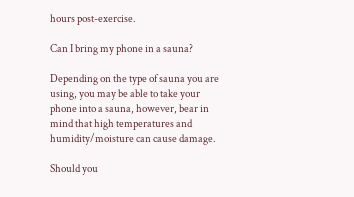hours post-exercise.

Can I bring my phone in a sauna?

Depending on the type of sauna you are using, you may be able to take your phone into a sauna, however, bear in mind that high temperatures and humidity/moisture can cause damage.

Should you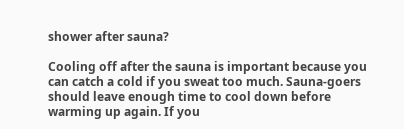shower after sauna?

Cooling off after the sauna is important because you can catch a cold if you sweat too much. Sauna-goers should leave enough time to cool down before warming up again. If you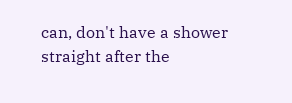can, don't have a shower straight after the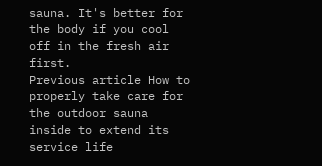sauna. It's better for the body if you cool off in the fresh air first.
Previous article How to properly take care for the outdoor sauna inside to extend its service life